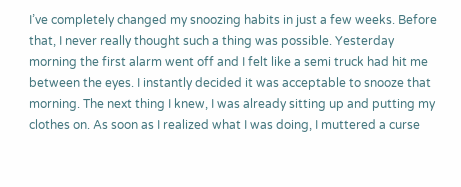I’ve completely changed my snoozing habits in just a few weeks. Before that, I never really thought such a thing was possible. Yesterday morning the first alarm went off and I felt like a semi truck had hit me between the eyes. I instantly decided it was acceptable to snooze that morning. The next thing I knew, I was already sitting up and putting my clothes on. As soon as I realized what I was doing, I muttered a curse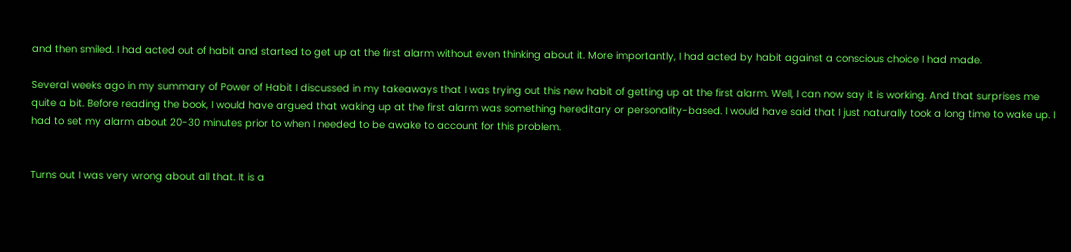and then smiled. I had acted out of habit and started to get up at the first alarm without even thinking about it. More importantly, I had acted by habit against a conscious choice I had made.

Several weeks ago in my summary of Power of Habit I discussed in my takeaways that I was trying out this new habit of getting up at the first alarm. Well, I can now say it is working. And that surprises me quite a bit. Before reading the book, I would have argued that waking up at the first alarm was something hereditary or personality-based. I would have said that I just naturally took a long time to wake up. I had to set my alarm about 20-30 minutes prior to when I needed to be awake to account for this problem.


Turns out I was very wrong about all that. It is a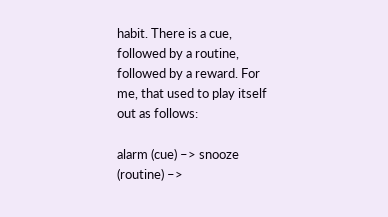habit. There is a cue, followed by a routine, followed by a reward. For me, that used to play itself out as follows:

alarm (cue) –> snooze (routine) –>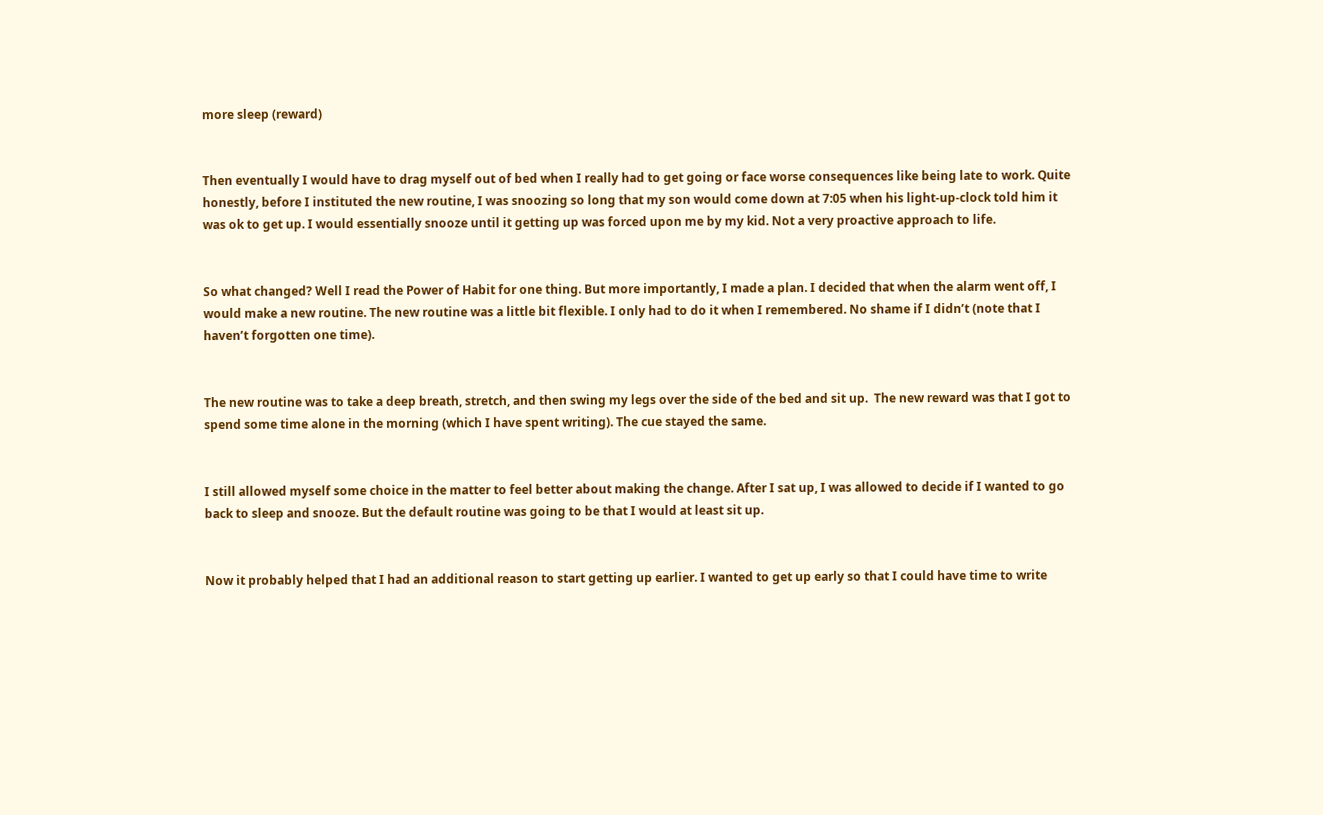more sleep (reward)


Then eventually I would have to drag myself out of bed when I really had to get going or face worse consequences like being late to work. Quite honestly, before I instituted the new routine, I was snoozing so long that my son would come down at 7:05 when his light-up-clock told him it was ok to get up. I would essentially snooze until it getting up was forced upon me by my kid. Not a very proactive approach to life.


So what changed? Well I read the Power of Habit for one thing. But more importantly, I made a plan. I decided that when the alarm went off, I would make a new routine. The new routine was a little bit flexible. I only had to do it when I remembered. No shame if I didn’t (note that I haven’t forgotten one time).


The new routine was to take a deep breath, stretch, and then swing my legs over the side of the bed and sit up.  The new reward was that I got to spend some time alone in the morning (which I have spent writing). The cue stayed the same.


I still allowed myself some choice in the matter to feel better about making the change. After I sat up, I was allowed to decide if I wanted to go back to sleep and snooze. But the default routine was going to be that I would at least sit up.


Now it probably helped that I had an additional reason to start getting up earlier. I wanted to get up early so that I could have time to write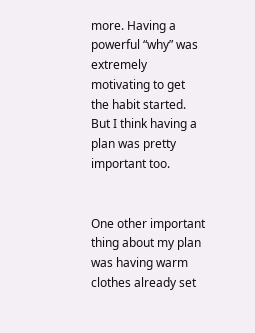more. Having a powerful “why” was extremely motivating to get the habit started. But I think having a plan was pretty important too.


One other important thing about my plan was having warm clothes already set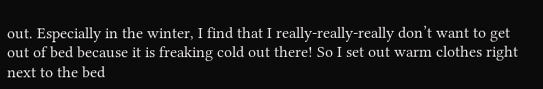out. Especially in the winter, I find that I really-really-really don’t want to get out of bed because it is freaking cold out there! So I set out warm clothes right next to the bed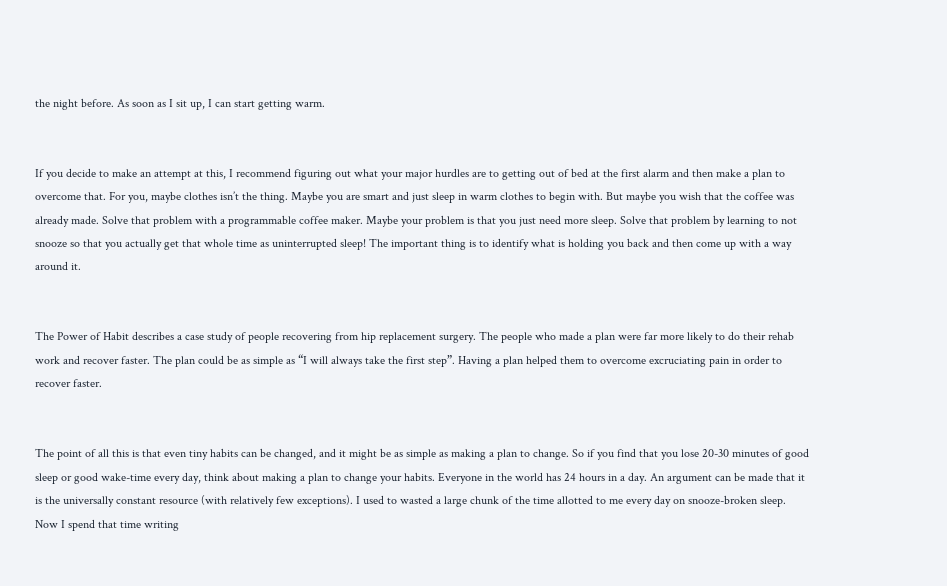the night before. As soon as I sit up, I can start getting warm.


If you decide to make an attempt at this, I recommend figuring out what your major hurdles are to getting out of bed at the first alarm and then make a plan to overcome that. For you, maybe clothes isn’t the thing. Maybe you are smart and just sleep in warm clothes to begin with. But maybe you wish that the coffee was already made. Solve that problem with a programmable coffee maker. Maybe your problem is that you just need more sleep. Solve that problem by learning to not snooze so that you actually get that whole time as uninterrupted sleep! The important thing is to identify what is holding you back and then come up with a way around it.


The Power of Habit describes a case study of people recovering from hip replacement surgery. The people who made a plan were far more likely to do their rehab work and recover faster. The plan could be as simple as “I will always take the first step”. Having a plan helped them to overcome excruciating pain in order to recover faster.


The point of all this is that even tiny habits can be changed, and it might be as simple as making a plan to change. So if you find that you lose 20-30 minutes of good sleep or good wake-time every day, think about making a plan to change your habits. Everyone in the world has 24 hours in a day. An argument can be made that it is the universally constant resource (with relatively few exceptions). I used to wasted a large chunk of the time allotted to me every day on snooze-broken sleep. Now I spend that time writing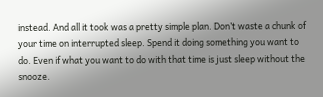instead. And all it took was a pretty simple plan. Don’t waste a chunk of your time on interrupted sleep. Spend it doing something you want to do. Even if what you want to do with that time is just sleep without the snooze.